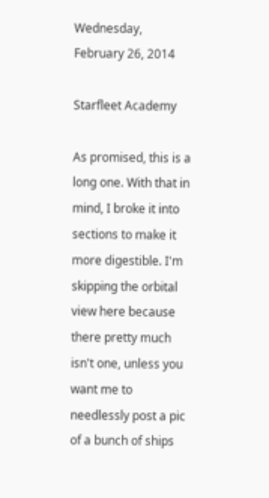Wednesday, February 26, 2014

Starfleet Academy

As promised, this is a long one. With that in mind, I broke it into sections to make it more digestible. I'm skipping the orbital view here because there pretty much isn't one, unless you want me to needlessly post a pic of a bunch of ships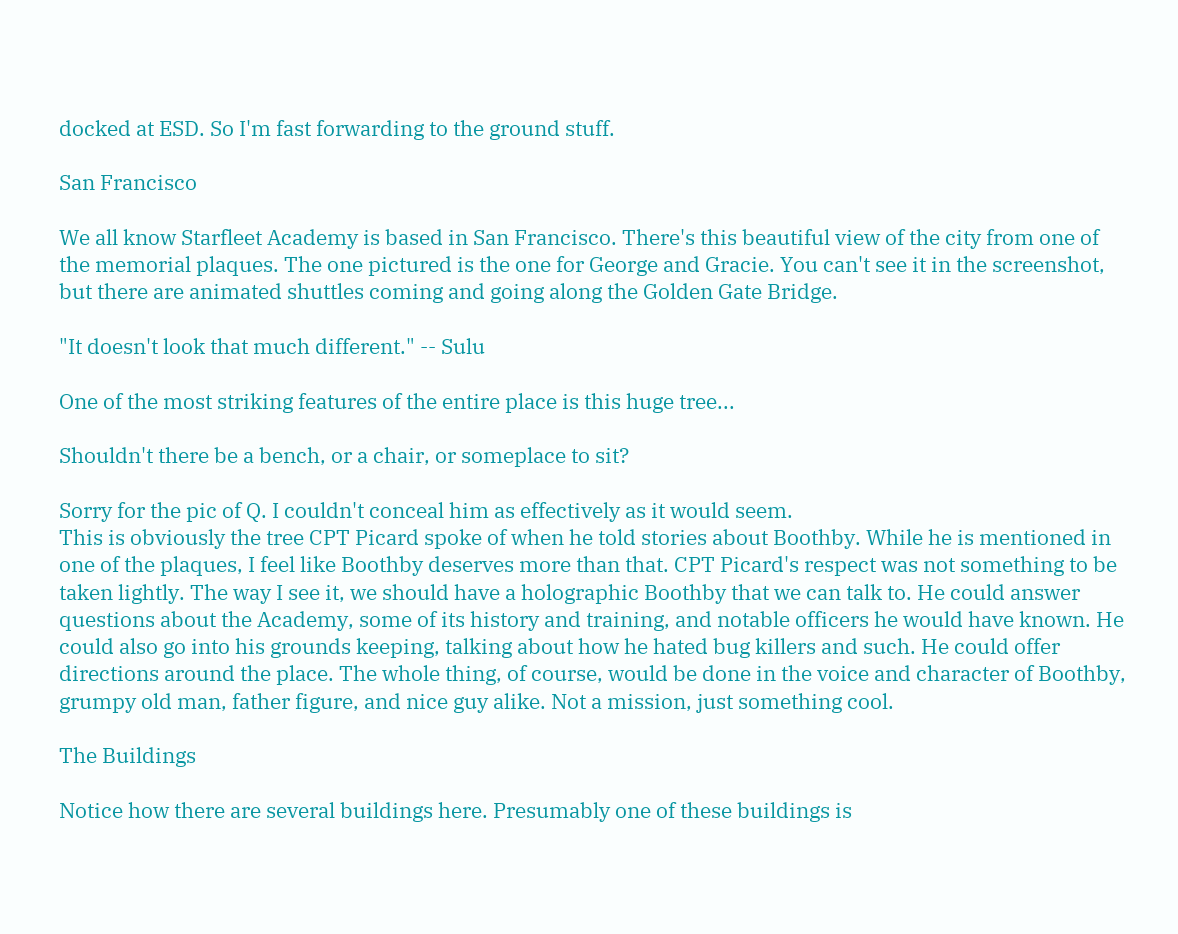docked at ESD. So I'm fast forwarding to the ground stuff.

San Francisco

We all know Starfleet Academy is based in San Francisco. There's this beautiful view of the city from one of the memorial plaques. The one pictured is the one for George and Gracie. You can't see it in the screenshot, but there are animated shuttles coming and going along the Golden Gate Bridge.

"It doesn't look that much different." -- Sulu

One of the most striking features of the entire place is this huge tree...

Shouldn't there be a bench, or a chair, or someplace to sit?

Sorry for the pic of Q. I couldn't conceal him as effectively as it would seem.
This is obviously the tree CPT Picard spoke of when he told stories about Boothby. While he is mentioned in one of the plaques, I feel like Boothby deserves more than that. CPT Picard's respect was not something to be taken lightly. The way I see it, we should have a holographic Boothby that we can talk to. He could answer questions about the Academy, some of its history and training, and notable officers he would have known. He could also go into his grounds keeping, talking about how he hated bug killers and such. He could offer directions around the place. The whole thing, of course, would be done in the voice and character of Boothby, grumpy old man, father figure, and nice guy alike. Not a mission, just something cool.

The Buildings

Notice how there are several buildings here. Presumably one of these buildings is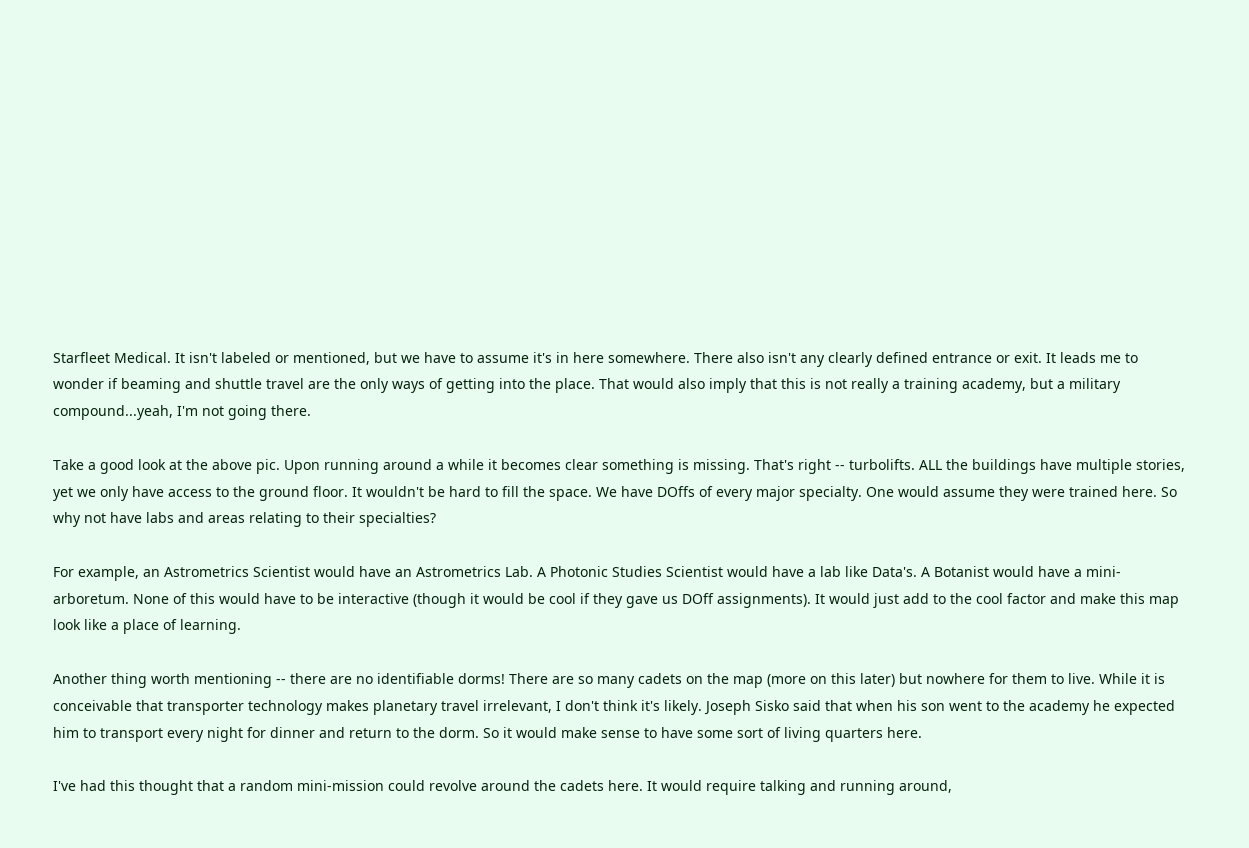Starfleet Medical. It isn't labeled or mentioned, but we have to assume it's in here somewhere. There also isn't any clearly defined entrance or exit. It leads me to wonder if beaming and shuttle travel are the only ways of getting into the place. That would also imply that this is not really a training academy, but a military compound...yeah, I'm not going there.

Take a good look at the above pic. Upon running around a while it becomes clear something is missing. That's right -- turbolifts. ALL the buildings have multiple stories, yet we only have access to the ground floor. It wouldn't be hard to fill the space. We have DOffs of every major specialty. One would assume they were trained here. So why not have labs and areas relating to their specialties?

For example, an Astrometrics Scientist would have an Astrometrics Lab. A Photonic Studies Scientist would have a lab like Data's. A Botanist would have a mini-arboretum. None of this would have to be interactive (though it would be cool if they gave us DOff assignments). It would just add to the cool factor and make this map look like a place of learning.

Another thing worth mentioning -- there are no identifiable dorms! There are so many cadets on the map (more on this later) but nowhere for them to live. While it is conceivable that transporter technology makes planetary travel irrelevant, I don't think it's likely. Joseph Sisko said that when his son went to the academy he expected him to transport every night for dinner and return to the dorm. So it would make sense to have some sort of living quarters here.

I've had this thought that a random mini-mission could revolve around the cadets here. It would require talking and running around,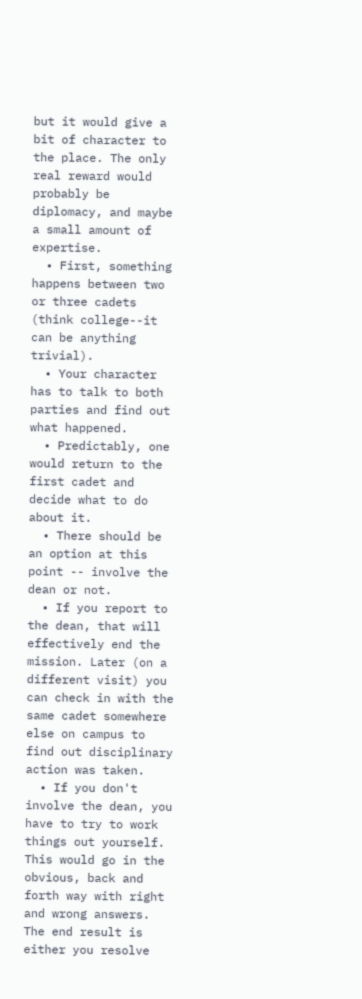but it would give a bit of character to the place. The only real reward would probably be diplomacy, and maybe a small amount of expertise.
  • First, something happens between two or three cadets (think college--it can be anything trivial).
  • Your character has to talk to both parties and find out what happened.
  • Predictably, one would return to the first cadet and decide what to do about it.
  • There should be an option at this point -- involve the dean or not.
  • If you report to the dean, that will effectively end the mission. Later (on a different visit) you can check in with the same cadet somewhere else on campus to find out disciplinary action was taken.
  • If you don't involve the dean, you have to try to work things out yourself. This would go in the obvious, back and forth way with right and wrong answers. The end result is either you resolve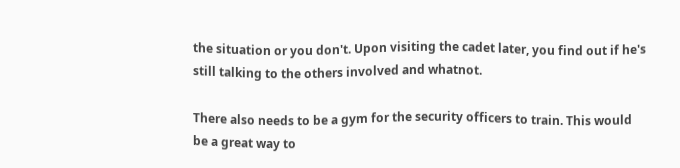the situation or you don't. Upon visiting the cadet later, you find out if he's still talking to the others involved and whatnot.

There also needs to be a gym for the security officers to train. This would be a great way to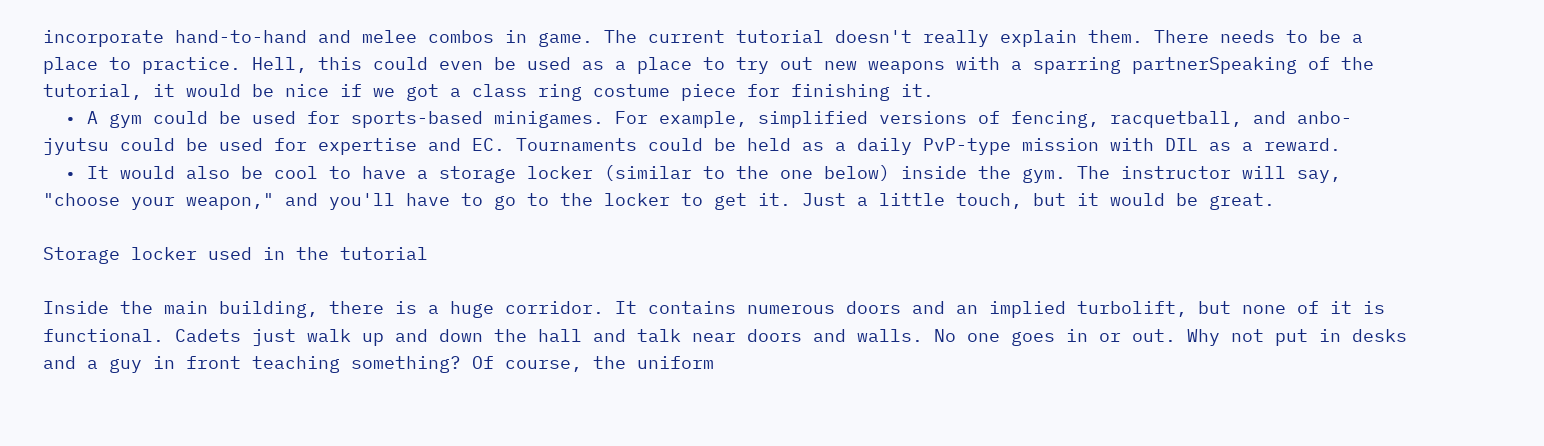incorporate hand-to-hand and melee combos in game. The current tutorial doesn't really explain them. There needs to be a place to practice. Hell, this could even be used as a place to try out new weapons with a sparring partnerSpeaking of the tutorial, it would be nice if we got a class ring costume piece for finishing it.
  • A gym could be used for sports-based minigames. For example, simplified versions of fencing, racquetball, and anbo-jyutsu could be used for expertise and EC. Tournaments could be held as a daily PvP-type mission with DIL as a reward.
  • It would also be cool to have a storage locker (similar to the one below) inside the gym. The instructor will say, "choose your weapon," and you'll have to go to the locker to get it. Just a little touch, but it would be great.

Storage locker used in the tutorial

Inside the main building, there is a huge corridor. It contains numerous doors and an implied turbolift, but none of it is functional. Cadets just walk up and down the hall and talk near doors and walls. No one goes in or out. Why not put in desks and a guy in front teaching something? Of course, the uniform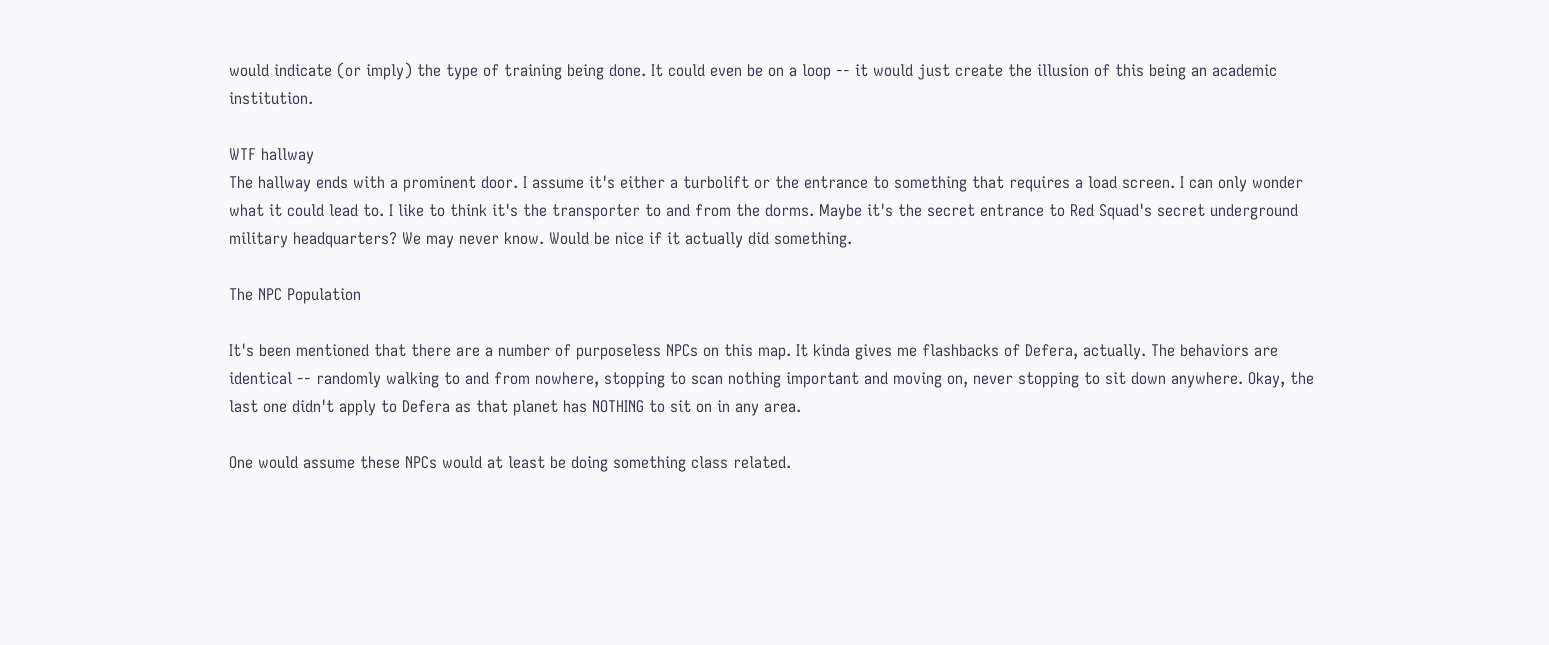would indicate (or imply) the type of training being done. It could even be on a loop -- it would just create the illusion of this being an academic institution.

WTF hallway
The hallway ends with a prominent door. I assume it's either a turbolift or the entrance to something that requires a load screen. I can only wonder what it could lead to. I like to think it's the transporter to and from the dorms. Maybe it's the secret entrance to Red Squad's secret underground military headquarters? We may never know. Would be nice if it actually did something.

The NPC Population

It's been mentioned that there are a number of purposeless NPCs on this map. It kinda gives me flashbacks of Defera, actually. The behaviors are identical -- randomly walking to and from nowhere, stopping to scan nothing important and moving on, never stopping to sit down anywhere. Okay, the last one didn't apply to Defera as that planet has NOTHING to sit on in any area.

One would assume these NPCs would at least be doing something class related.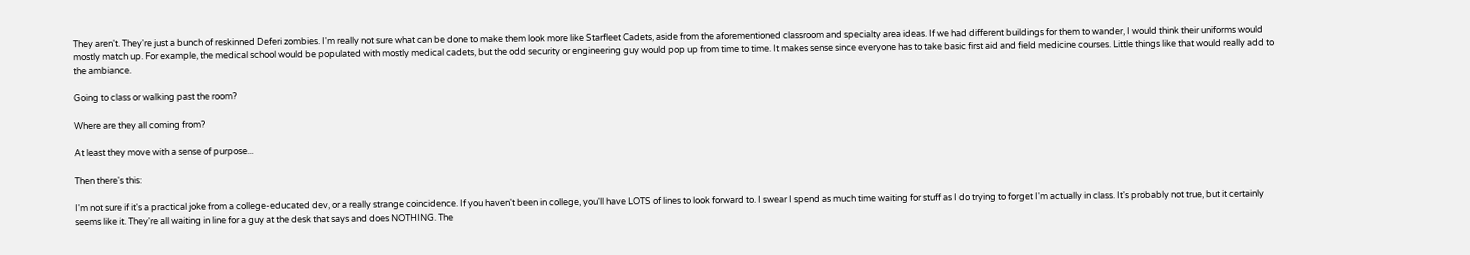They aren't. They're just a bunch of reskinned Deferi zombies. I'm really not sure what can be done to make them look more like Starfleet Cadets, aside from the aforementioned classroom and specialty area ideas. If we had different buildings for them to wander, I would think their uniforms would mostly match up. For example, the medical school would be populated with mostly medical cadets, but the odd security or engineering guy would pop up from time to time. It makes sense since everyone has to take basic first aid and field medicine courses. Little things like that would really add to the ambiance.

Going to class or walking past the room?

Where are they all coming from?

At least they move with a sense of purpose...

Then there's this:

I'm not sure if it's a practical joke from a college-educated dev, or a really strange coincidence. If you haven't been in college, you'll have LOTS of lines to look forward to. I swear I spend as much time waiting for stuff as I do trying to forget I'm actually in class. It's probably not true, but it certainly seems like it. They're all waiting in line for a guy at the desk that says and does NOTHING. The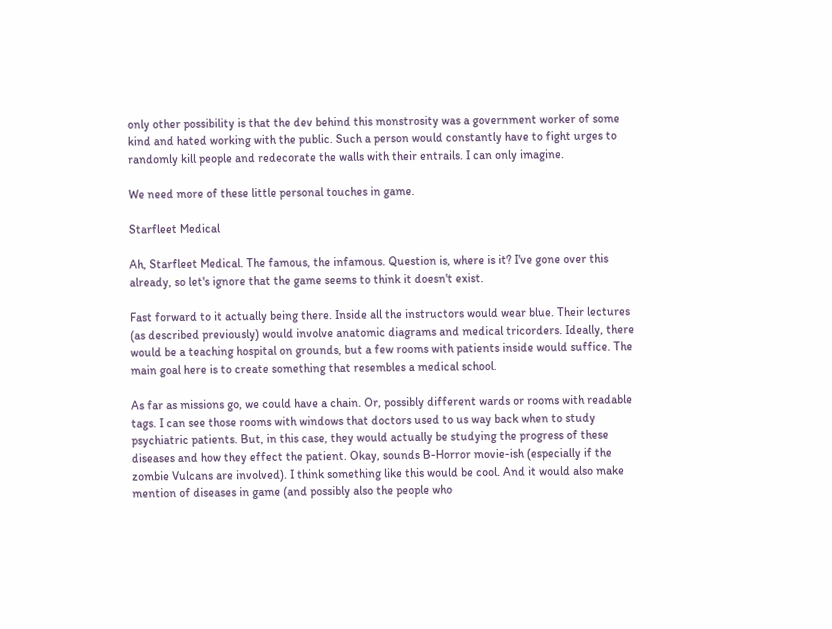only other possibility is that the dev behind this monstrosity was a government worker of some kind and hated working with the public. Such a person would constantly have to fight urges to randomly kill people and redecorate the walls with their entrails. I can only imagine.

We need more of these little personal touches in game.

Starfleet Medical

Ah, Starfleet Medical. The famous, the infamous. Question is, where is it? I've gone over this already, so let's ignore that the game seems to think it doesn't exist.

Fast forward to it actually being there. Inside all the instructors would wear blue. Their lectures (as described previously) would involve anatomic diagrams and medical tricorders. Ideally, there would be a teaching hospital on grounds, but a few rooms with patients inside would suffice. The main goal here is to create something that resembles a medical school.

As far as missions go, we could have a chain. Or, possibly different wards or rooms with readable tags. I can see those rooms with windows that doctors used to us way back when to study psychiatric patients. But, in this case, they would actually be studying the progress of these diseases and how they effect the patient. Okay, sounds B-Horror movie-ish (especially if the zombie Vulcans are involved). I think something like this would be cool. And it would also make mention of diseases in game (and possibly also the people who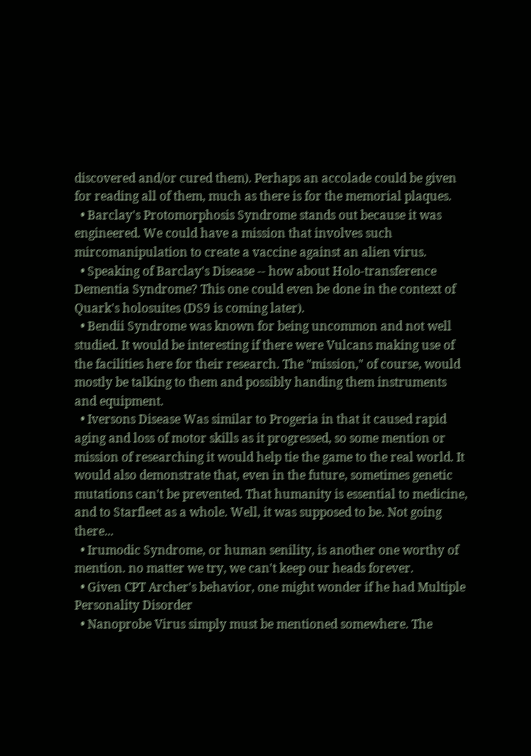discovered and/or cured them). Perhaps an accolade could be given for reading all of them, much as there is for the memorial plaques.
  • Barclay's Protomorphosis Syndrome stands out because it was engineered. We could have a mission that involves such mircomanipulation to create a vaccine against an alien virus.
  • Speaking of Barclay's Disease -- how about Holo-transference Dementia Syndrome? This one could even be done in the context of Quark's holosuites (DS9 is coming later).
  • Bendii Syndrome was known for being uncommon and not well studied. It would be interesting if there were Vulcans making use of the facilities here for their research. The "mission," of course, would mostly be talking to them and possibly handing them instruments and equipment.
  • Iversons Disease Was similar to Progeria in that it caused rapid aging and loss of motor skills as it progressed, so some mention or mission of researching it would help tie the game to the real world. It would also demonstrate that, even in the future, sometimes genetic mutations can't be prevented. That humanity is essential to medicine, and to Starfleet as a whole. Well, it was supposed to be. Not going there...
  • Irumodic Syndrome, or human senility, is another one worthy of mention. no matter we try, we can't keep our heads forever.
  • Given CPT Archer's behavior, one might wonder if he had Multiple Personality Disorder
  • Nanoprobe Virus simply must be mentioned somewhere. The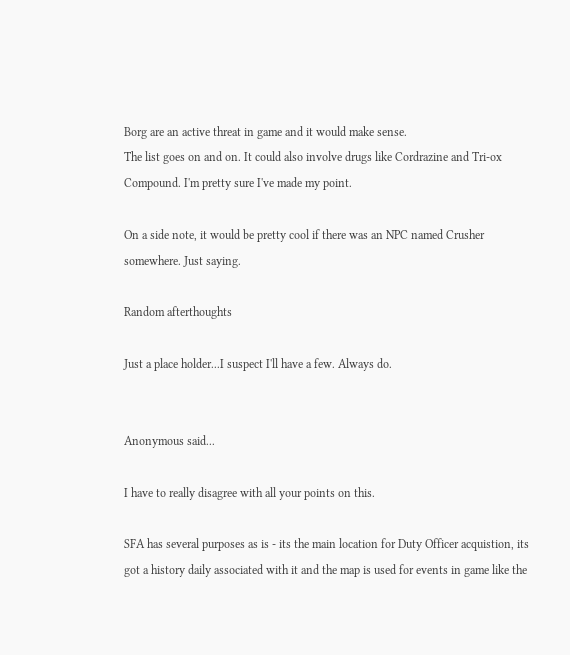Borg are an active threat in game and it would make sense.
The list goes on and on. It could also involve drugs like Cordrazine and Tri-ox Compound. I'm pretty sure I've made my point.

On a side note, it would be pretty cool if there was an NPC named Crusher somewhere. Just saying.

Random afterthoughts

Just a place holder...I suspect I'll have a few. Always do.


Anonymous said...

I have to really disagree with all your points on this.

SFA has several purposes as is - its the main location for Duty Officer acquistion, its got a history daily associated with it and the map is used for events in game like the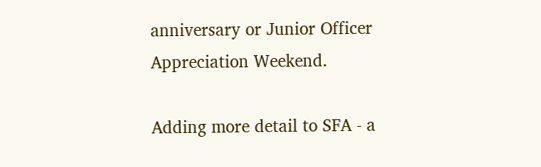anniversary or Junior Officer Appreciation Weekend.

Adding more detail to SFA - a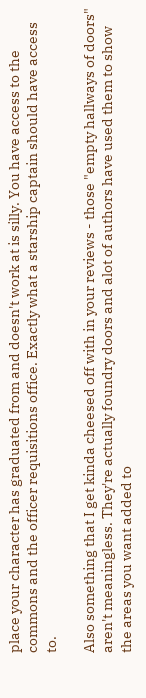place your character has graduated from and doesn't work at is silly. You have access to the commons and the officer requisitions office. Exactly what a starship captain should have access to.

Also something that I get kinda cheesed off with in your reviews - those "empty hallways of doors" aren't meaningless. They're actually foundry doors and alot of authors have used them to show the areas you want added to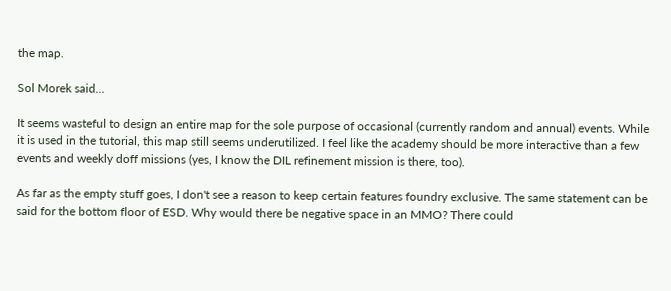the map.

Sol Morek said...

It seems wasteful to design an entire map for the sole purpose of occasional (currently random and annual) events. While it is used in the tutorial, this map still seems underutilized. I feel like the academy should be more interactive than a few events and weekly doff missions (yes, I know the DIL refinement mission is there, too).

As far as the empty stuff goes, I don't see a reason to keep certain features foundry exclusive. The same statement can be said for the bottom floor of ESD. Why would there be negative space in an MMO? There could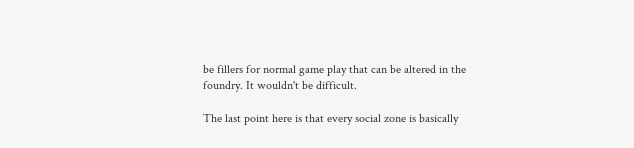be fillers for normal game play that can be altered in the foundry. It wouldn't be difficult.

The last point here is that every social zone is basically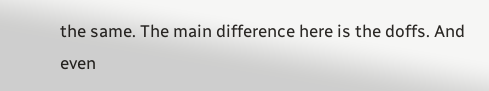the same. The main difference here is the doffs. And even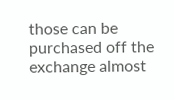those can be purchased off the exchange almost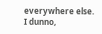everywhere else. I dunno,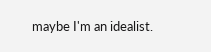maybe I'm an idealist.